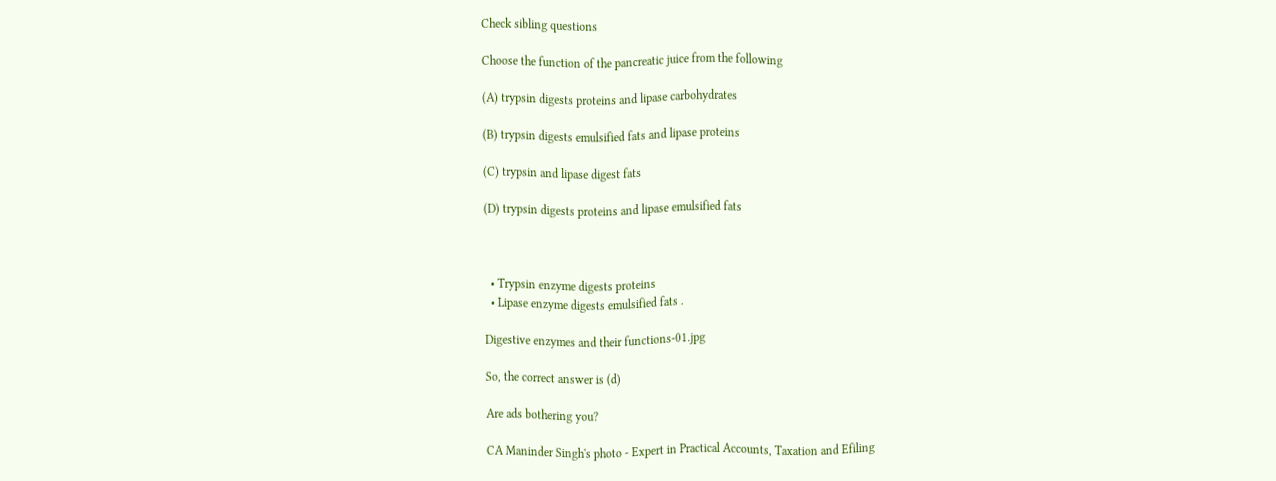Check sibling questions

Choose the function of the pancreatic juice from the following

(A) trypsin digests proteins and lipase carbohydrates

(B) trypsin digests emulsified fats and lipase proteins

(C) trypsin and lipase digest fats

(D) trypsin digests proteins and lipase emulsified fats



  • Trypsin enzyme digests proteins
  • Lipase enzyme digests emulsified fats .

Digestive enzymes and their functions-01.jpg

So, the correct answer is (d)

Are ads bothering you?

CA Maninder Singh's photo - Expert in Practical Accounts, Taxation and Efiling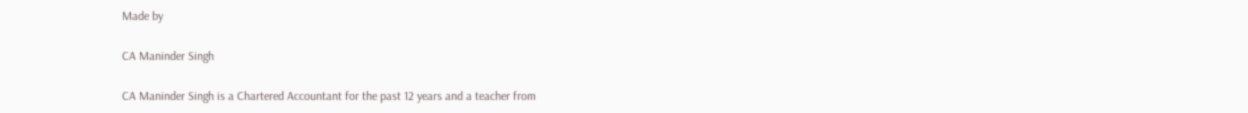Made by

CA Maninder Singh

CA Maninder Singh is a Chartered Accountant for the past 12 years and a teacher from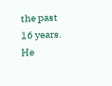the past 16 years. He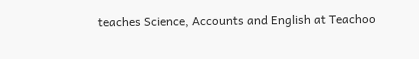teaches Science, Accounts and English at Teachoo